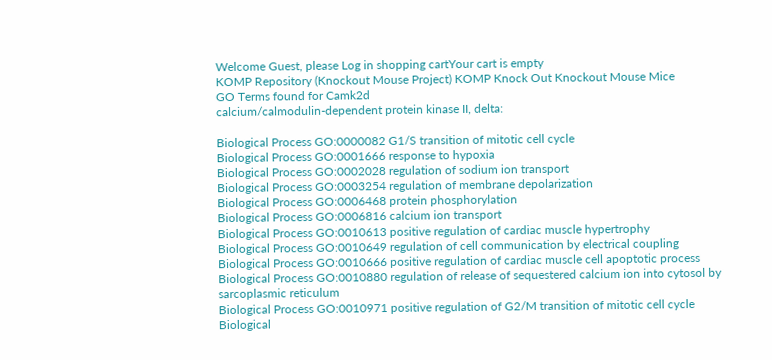Welcome Guest, please Log in shopping cartYour cart is empty
KOMP Repository (Knockout Mouse Project) KOMP Knock Out Knockout Mouse Mice
GO Terms found for Camk2d
calcium/calmodulin-dependent protein kinase II, delta:

Biological Process GO:0000082 G1/S transition of mitotic cell cycle
Biological Process GO:0001666 response to hypoxia
Biological Process GO:0002028 regulation of sodium ion transport
Biological Process GO:0003254 regulation of membrane depolarization
Biological Process GO:0006468 protein phosphorylation
Biological Process GO:0006816 calcium ion transport
Biological Process GO:0010613 positive regulation of cardiac muscle hypertrophy
Biological Process GO:0010649 regulation of cell communication by electrical coupling
Biological Process GO:0010666 positive regulation of cardiac muscle cell apoptotic process
Biological Process GO:0010880 regulation of release of sequestered calcium ion into cytosol by sarcoplasmic reticulum
Biological Process GO:0010971 positive regulation of G2/M transition of mitotic cell cycle
Biological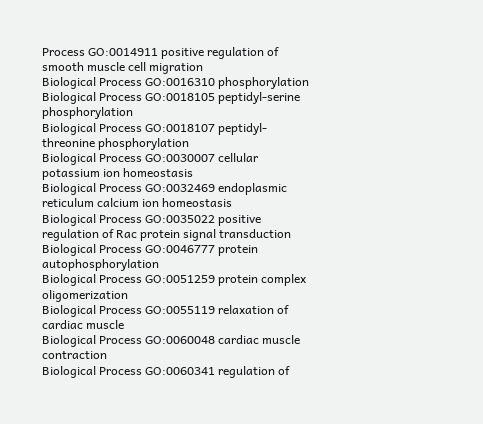Process GO:0014911 positive regulation of smooth muscle cell migration
Biological Process GO:0016310 phosphorylation
Biological Process GO:0018105 peptidyl-serine phosphorylation
Biological Process GO:0018107 peptidyl-threonine phosphorylation
Biological Process GO:0030007 cellular potassium ion homeostasis
Biological Process GO:0032469 endoplasmic reticulum calcium ion homeostasis
Biological Process GO:0035022 positive regulation of Rac protein signal transduction
Biological Process GO:0046777 protein autophosphorylation
Biological Process GO:0051259 protein complex oligomerization
Biological Process GO:0055119 relaxation of cardiac muscle
Biological Process GO:0060048 cardiac muscle contraction
Biological Process GO:0060341 regulation of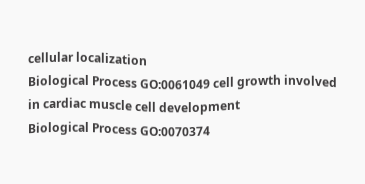cellular localization
Biological Process GO:0061049 cell growth involved in cardiac muscle cell development
Biological Process GO:0070374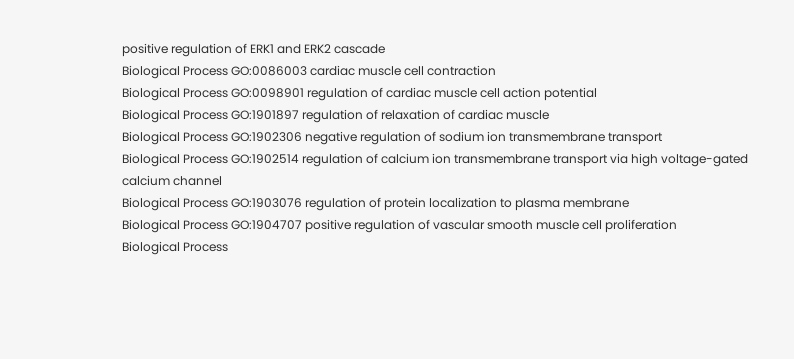positive regulation of ERK1 and ERK2 cascade
Biological Process GO:0086003 cardiac muscle cell contraction
Biological Process GO:0098901 regulation of cardiac muscle cell action potential
Biological Process GO:1901897 regulation of relaxation of cardiac muscle
Biological Process GO:1902306 negative regulation of sodium ion transmembrane transport
Biological Process GO:1902514 regulation of calcium ion transmembrane transport via high voltage-gated calcium channel
Biological Process GO:1903076 regulation of protein localization to plasma membrane
Biological Process GO:1904707 positive regulation of vascular smooth muscle cell proliferation
Biological Process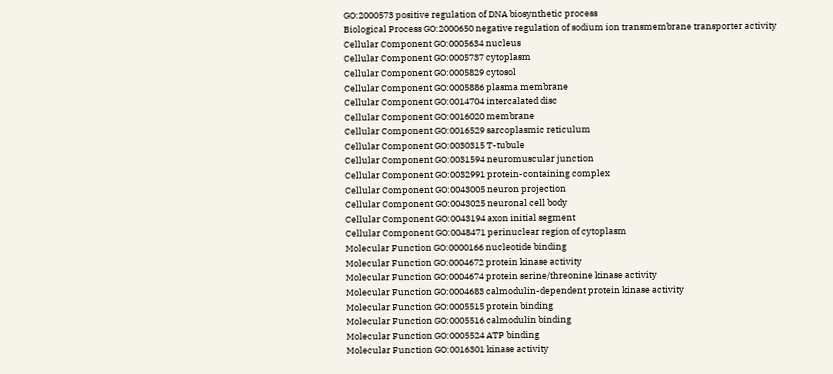GO:2000573 positive regulation of DNA biosynthetic process
Biological Process GO:2000650 negative regulation of sodium ion transmembrane transporter activity
Cellular Component GO:0005634 nucleus
Cellular Component GO:0005737 cytoplasm
Cellular Component GO:0005829 cytosol
Cellular Component GO:0005886 plasma membrane
Cellular Component GO:0014704 intercalated disc
Cellular Component GO:0016020 membrane
Cellular Component GO:0016529 sarcoplasmic reticulum
Cellular Component GO:0030315 T-tubule
Cellular Component GO:0031594 neuromuscular junction
Cellular Component GO:0032991 protein-containing complex
Cellular Component GO:0043005 neuron projection
Cellular Component GO:0043025 neuronal cell body
Cellular Component GO:0043194 axon initial segment
Cellular Component GO:0048471 perinuclear region of cytoplasm
Molecular Function GO:0000166 nucleotide binding
Molecular Function GO:0004672 protein kinase activity
Molecular Function GO:0004674 protein serine/threonine kinase activity
Molecular Function GO:0004683 calmodulin-dependent protein kinase activity
Molecular Function GO:0005515 protein binding
Molecular Function GO:0005516 calmodulin binding
Molecular Function GO:0005524 ATP binding
Molecular Function GO:0016301 kinase activity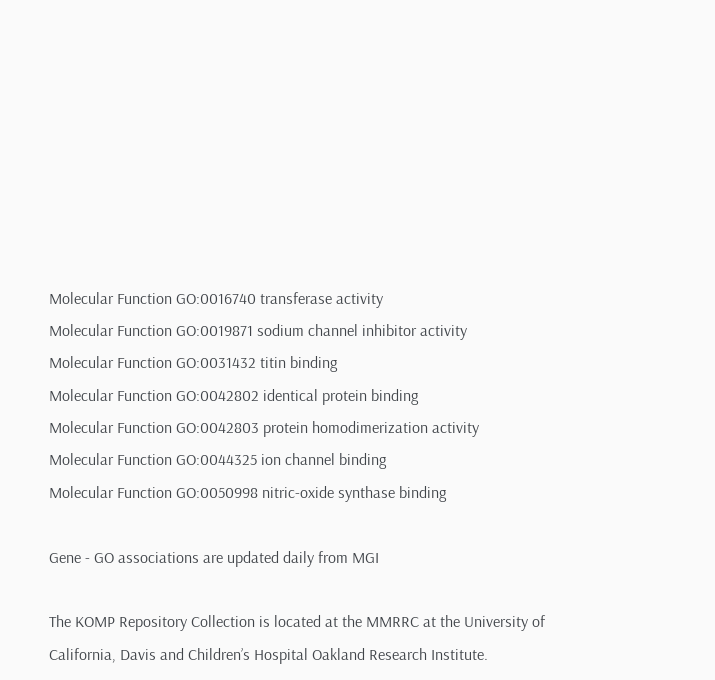Molecular Function GO:0016740 transferase activity
Molecular Function GO:0019871 sodium channel inhibitor activity
Molecular Function GO:0031432 titin binding
Molecular Function GO:0042802 identical protein binding
Molecular Function GO:0042803 protein homodimerization activity
Molecular Function GO:0044325 ion channel binding
Molecular Function GO:0050998 nitric-oxide synthase binding

Gene - GO associations are updated daily from MGI

The KOMP Repository Collection is located at the MMRRC at the University of California, Davis and Children’s Hospital Oakland Research Institute.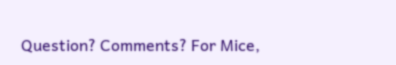Question? Comments? For Mice,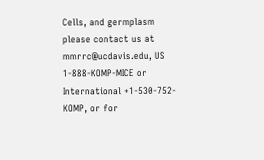Cells, and germplasm please contact us at mmrrc@ucdavis.edu, US 1-888-KOMP-MICE or International +1-530-752-KOMP, or for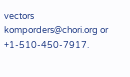vectors komporders@chori.org or +1-510-450-7917.